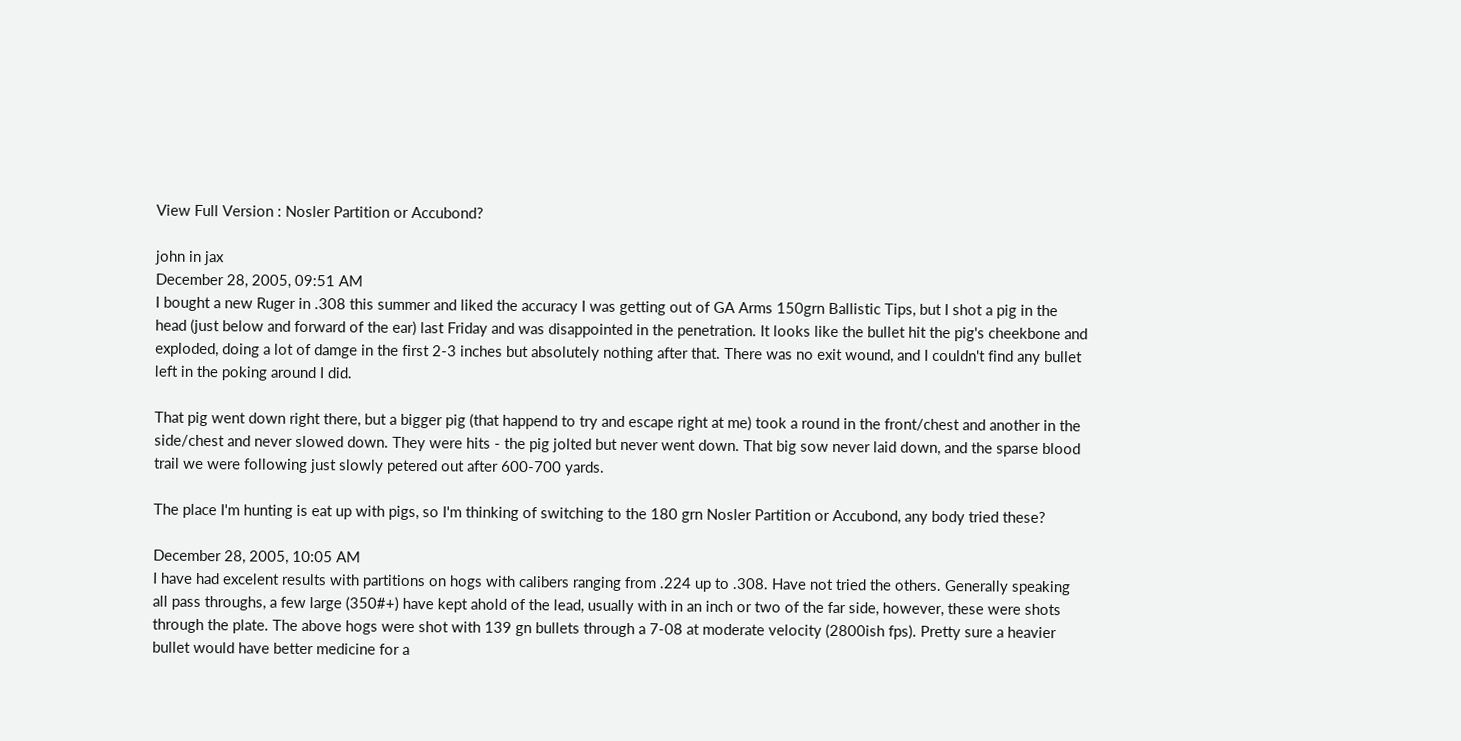View Full Version : Nosler Partition or Accubond?

john in jax
December 28, 2005, 09:51 AM
I bought a new Ruger in .308 this summer and liked the accuracy I was getting out of GA Arms 150grn Ballistic Tips, but I shot a pig in the head (just below and forward of the ear) last Friday and was disappointed in the penetration. It looks like the bullet hit the pig's cheekbone and exploded, doing a lot of damge in the first 2-3 inches but absolutely nothing after that. There was no exit wound, and I couldn't find any bullet left in the poking around I did.

That pig went down right there, but a bigger pig (that happend to try and escape right at me) took a round in the front/chest and another in the side/chest and never slowed down. They were hits - the pig jolted but never went down. That big sow never laid down, and the sparse blood trail we were following just slowly petered out after 600-700 yards.

The place I'm hunting is eat up with pigs, so I'm thinking of switching to the 180 grn Nosler Partition or Accubond, any body tried these?

December 28, 2005, 10:05 AM
I have had excelent results with partitions on hogs with calibers ranging from .224 up to .308. Have not tried the others. Generally speaking all pass throughs, a few large (350#+) have kept ahold of the lead, usually with in an inch or two of the far side, however, these were shots through the plate. The above hogs were shot with 139 gn bullets through a 7-08 at moderate velocity (2800ish fps). Pretty sure a heavier bullet would have better medicine for a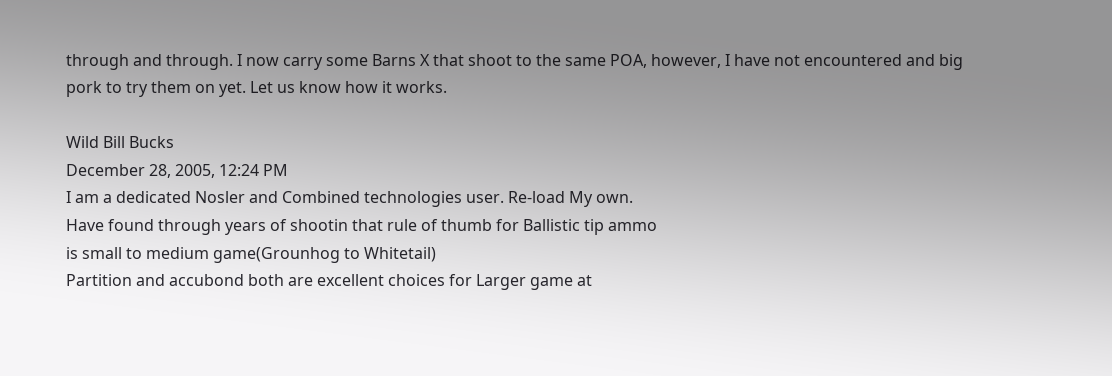through and through. I now carry some Barns X that shoot to the same POA, however, I have not encountered and big pork to try them on yet. Let us know how it works.

Wild Bill Bucks
December 28, 2005, 12:24 PM
I am a dedicated Nosler and Combined technologies user. Re-load My own.
Have found through years of shootin that rule of thumb for Ballistic tip ammo
is small to medium game(Grounhog to Whitetail)
Partition and accubond both are excellent choices for Larger game at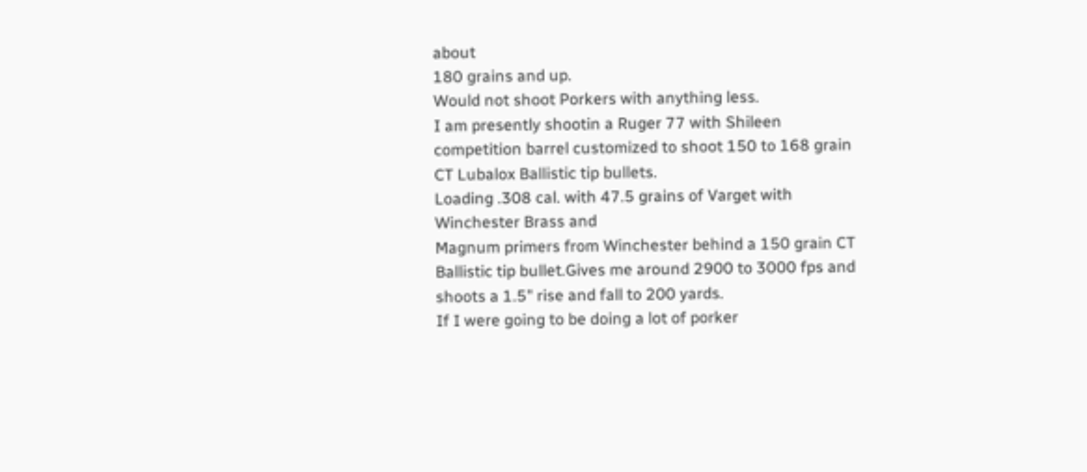about
180 grains and up.
Would not shoot Porkers with anything less.
I am presently shootin a Ruger 77 with Shileen competition barrel customized to shoot 150 to 168 grain CT Lubalox Ballistic tip bullets.
Loading .308 cal. with 47.5 grains of Varget with Winchester Brass and
Magnum primers from Winchester behind a 150 grain CT Ballistic tip bullet.Gives me around 2900 to 3000 fps and shoots a 1.5" rise and fall to 200 yards.
If I were going to be doing a lot of porker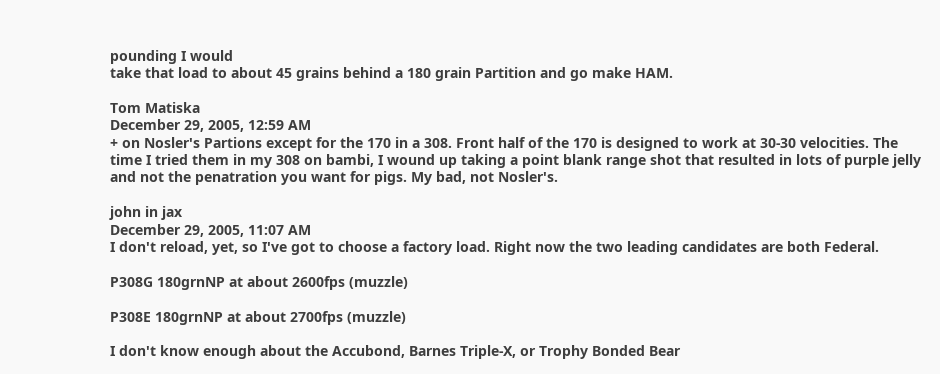pounding I would
take that load to about 45 grains behind a 180 grain Partition and go make HAM.

Tom Matiska
December 29, 2005, 12:59 AM
+ on Nosler's Partions except for the 170 in a 308. Front half of the 170 is designed to work at 30-30 velocities. The time I tried them in my 308 on bambi, I wound up taking a point blank range shot that resulted in lots of purple jelly and not the penatration you want for pigs. My bad, not Nosler's.

john in jax
December 29, 2005, 11:07 AM
I don't reload, yet, so I've got to choose a factory load. Right now the two leading candidates are both Federal.

P308G 180grnNP at about 2600fps (muzzle)

P308E 180grnNP at about 2700fps (muzzle)

I don't know enough about the Accubond, Barnes Triple-X, or Trophy Bonded Bear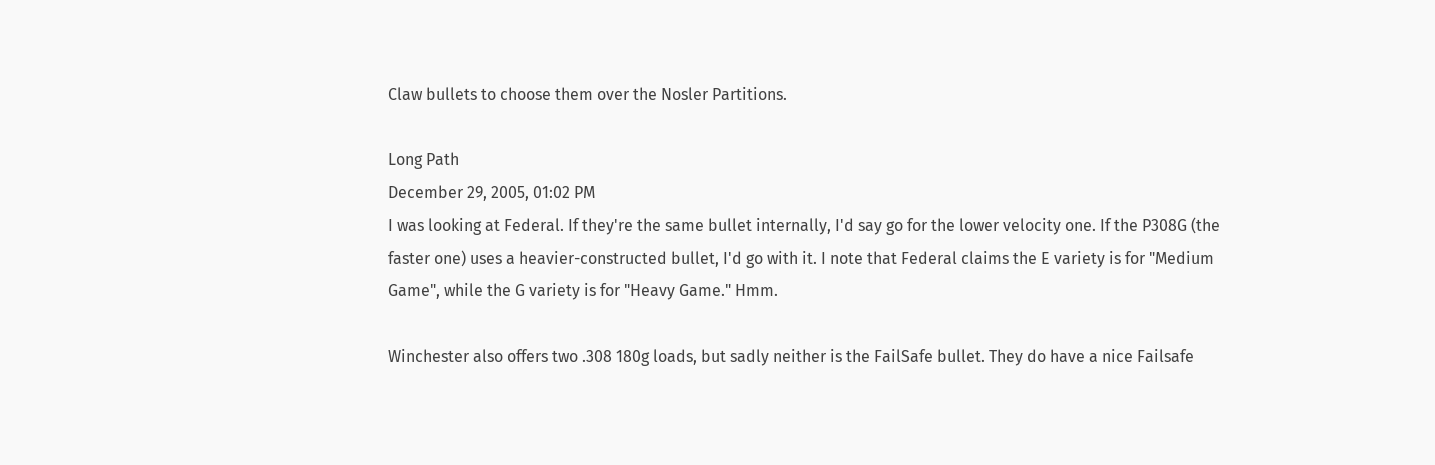Claw bullets to choose them over the Nosler Partitions.

Long Path
December 29, 2005, 01:02 PM
I was looking at Federal. If they're the same bullet internally, I'd say go for the lower velocity one. If the P308G (the faster one) uses a heavier-constructed bullet, I'd go with it. I note that Federal claims the E variety is for "Medium Game", while the G variety is for "Heavy Game." Hmm.

Winchester also offers two .308 180g loads, but sadly neither is the FailSafe bullet. They do have a nice Failsafe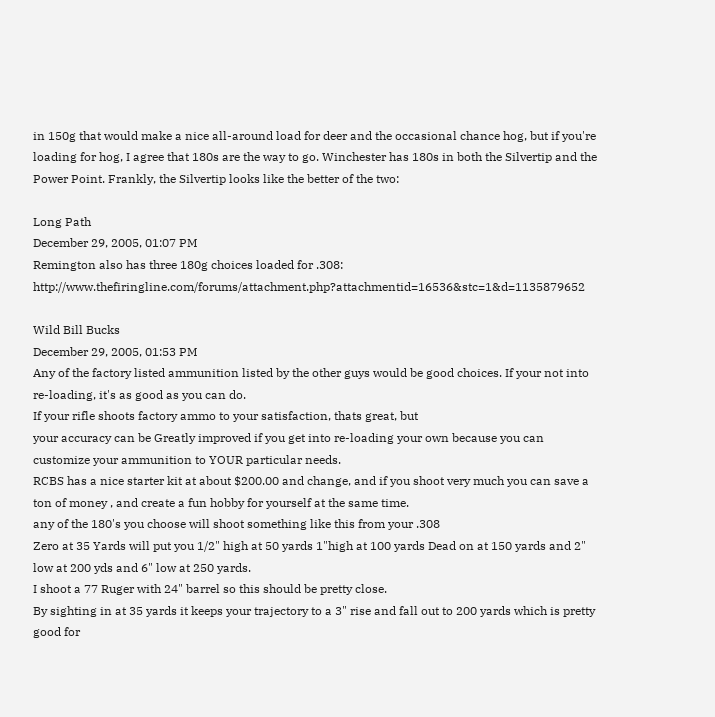in 150g that would make a nice all-around load for deer and the occasional chance hog, but if you're loading for hog, I agree that 180s are the way to go. Winchester has 180s in both the Silvertip and the Power Point. Frankly, the Silvertip looks like the better of the two:

Long Path
December 29, 2005, 01:07 PM
Remington also has three 180g choices loaded for .308: http://www.thefiringline.com/forums/attachment.php?attachmentid=16536&stc=1&d=1135879652

Wild Bill Bucks
December 29, 2005, 01:53 PM
Any of the factory listed ammunition listed by the other guys would be good choices. If your not into re-loading, it's as good as you can do.
If your rifle shoots factory ammo to your satisfaction, thats great, but
your accuracy can be Greatly improved if you get into re-loading your own because you can customize your ammunition to YOUR particular needs.
RCBS has a nice starter kit at about $200.00 and change, and if you shoot very much you can save a ton of money , and create a fun hobby for yourself at the same time.
any of the 180's you choose will shoot something like this from your .308
Zero at 35 Yards will put you 1/2" high at 50 yards 1"high at 100 yards Dead on at 150 yards and 2" low at 200 yds and 6" low at 250 yards.
I shoot a 77 Ruger with 24" barrel so this should be pretty close.
By sighting in at 35 yards it keeps your trajectory to a 3" rise and fall out to 200 yards which is pretty good for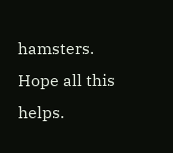hamsters.
Hope all this helps.